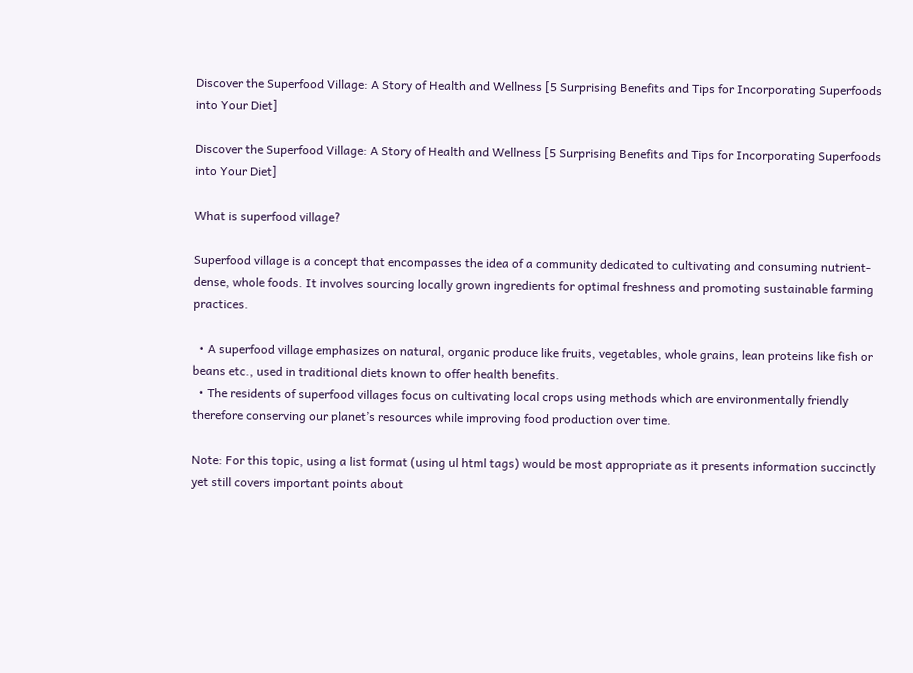Discover the Superfood Village: A Story of Health and Wellness [5 Surprising Benefits and Tips for Incorporating Superfoods into Your Diet]

Discover the Superfood Village: A Story of Health and Wellness [5 Surprising Benefits and Tips for Incorporating Superfoods into Your Diet]

What is superfood village?

Superfood village is a concept that encompasses the idea of a community dedicated to cultivating and consuming nutrient-dense, whole foods. It involves sourcing locally grown ingredients for optimal freshness and promoting sustainable farming practices.

  • A superfood village emphasizes on natural, organic produce like fruits, vegetables, whole grains, lean proteins like fish or beans etc., used in traditional diets known to offer health benefits.
  • The residents of superfood villages focus on cultivating local crops using methods which are environmentally friendly therefore conserving our planet’s resources while improving food production over time.

Note: For this topic, using a list format (using ul html tags) would be most appropriate as it presents information succinctly yet still covers important points about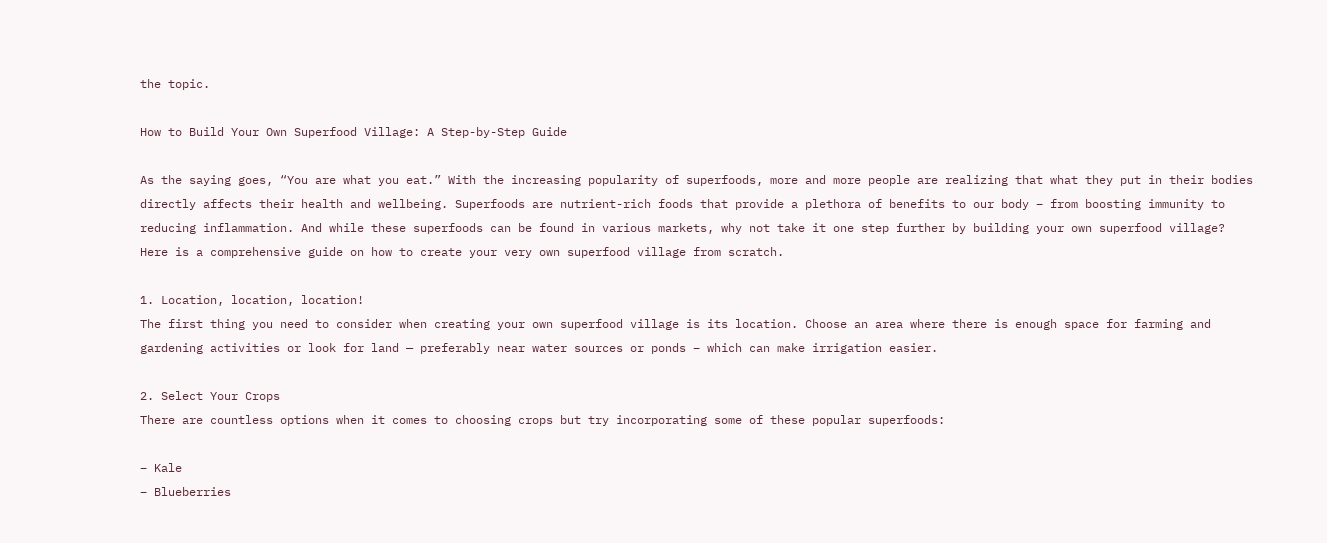the topic.

How to Build Your Own Superfood Village: A Step-by-Step Guide

As the saying goes, “You are what you eat.” With the increasing popularity of superfoods, more and more people are realizing that what they put in their bodies directly affects their health and wellbeing. Superfoods are nutrient-rich foods that provide a plethora of benefits to our body – from boosting immunity to reducing inflammation. And while these superfoods can be found in various markets, why not take it one step further by building your own superfood village? Here is a comprehensive guide on how to create your very own superfood village from scratch.

1. Location, location, location!
The first thing you need to consider when creating your own superfood village is its location. Choose an area where there is enough space for farming and gardening activities or look for land — preferably near water sources or ponds – which can make irrigation easier.

2. Select Your Crops
There are countless options when it comes to choosing crops but try incorporating some of these popular superfoods:

– Kale
– Blueberries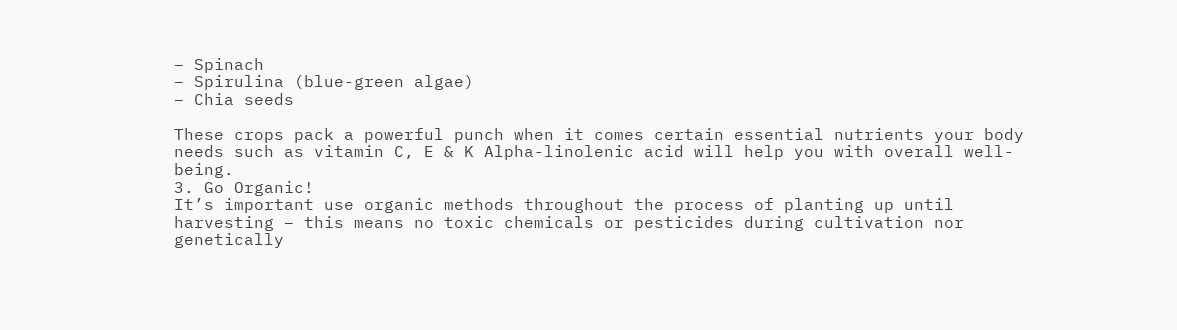– Spinach
– Spirulina (blue-green algae)
– Chia seeds

These crops pack a powerful punch when it comes certain essential nutrients your body needs such as vitamin C, E & K Alpha-linolenic acid will help you with overall well-being.
3. Go Organic!
It’s important use organic methods throughout the process of planting up until harvesting – this means no toxic chemicals or pesticides during cultivation nor genetically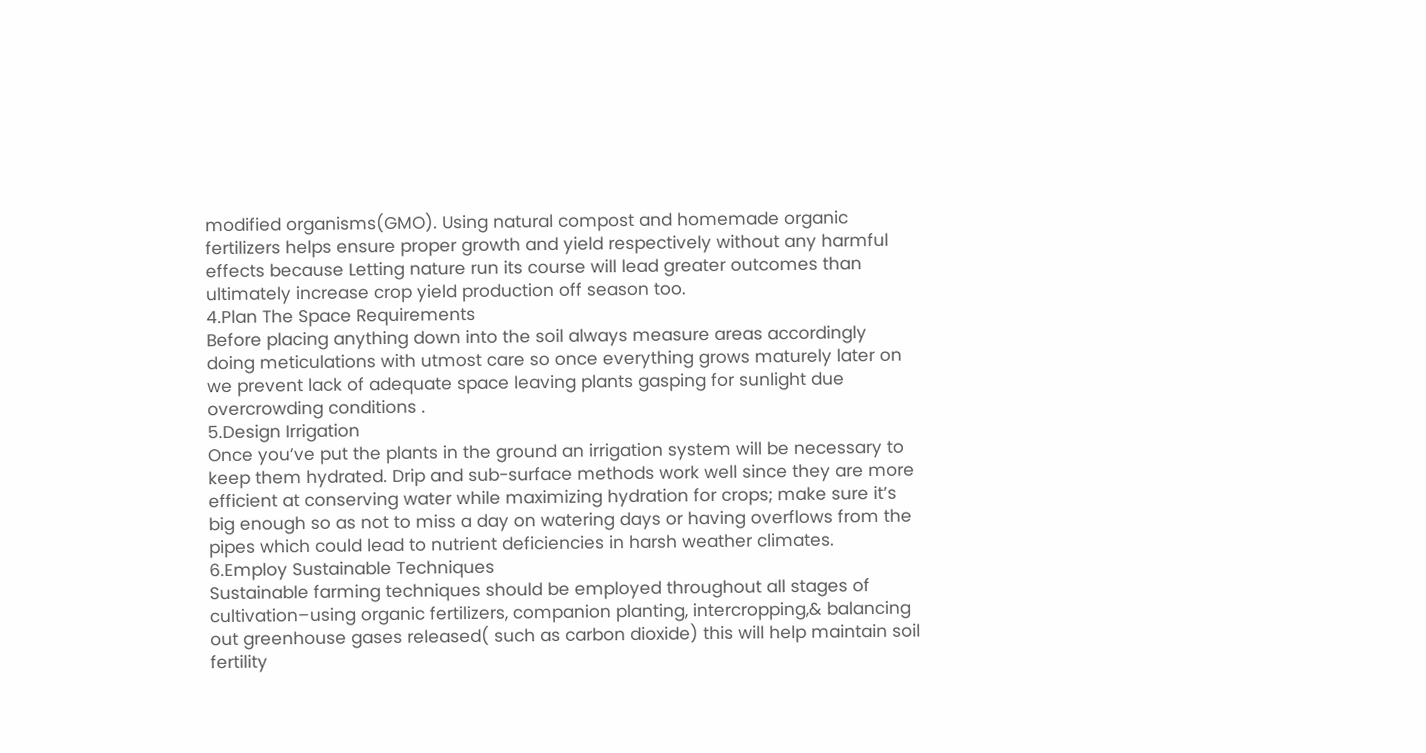modified organisms(GMO). Using natural compost and homemade organic fertilizers helps ensure proper growth and yield respectively without any harmful effects because Letting nature run its course will lead greater outcomes than ultimately increase crop yield production off season too.
4.Plan The Space Requirements
Before placing anything down into the soil always measure areas accordingly doing meticulations with utmost care so once everything grows maturely later on we prevent lack of adequate space leaving plants gasping for sunlight due overcrowding conditions .
5.Design Irrigation
Once you’ve put the plants in the ground an irrigation system will be necessary to keep them hydrated. Drip and sub-surface methods work well since they are more efficient at conserving water while maximizing hydration for crops; make sure it’s big enough so as not to miss a day on watering days or having overflows from the pipes which could lead to nutrient deficiencies in harsh weather climates.
6.Employ Sustainable Techniques
Sustainable farming techniques should be employed throughout all stages of cultivation–using organic fertilizers, companion planting, intercropping,& balancing out greenhouse gases released( such as carbon dioxide) this will help maintain soil fertility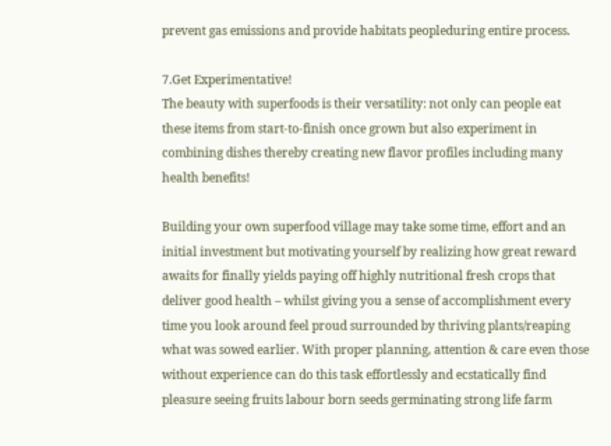prevent gas emissions and provide habitats peopleduring entire process.

7.Get Experimentative!
The beauty with superfoods is their versatility: not only can people eat these items from start-to-finish once grown but also experiment in combining dishes thereby creating new flavor profiles including many health benefits!

Building your own superfood village may take some time, effort and an initial investment but motivating yourself by realizing how great reward awaits for finally yields paying off highly nutritional fresh crops that deliver good health – whilst giving you a sense of accomplishment every time you look around feel proud surrounded by thriving plants/reaping what was sowed earlier. With proper planning, attention & care even those without experience can do this task effortlessly and ecstatically find pleasure seeing fruits labour born seeds germinating strong life farm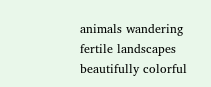animals wandering fertile landscapes beautifully colorful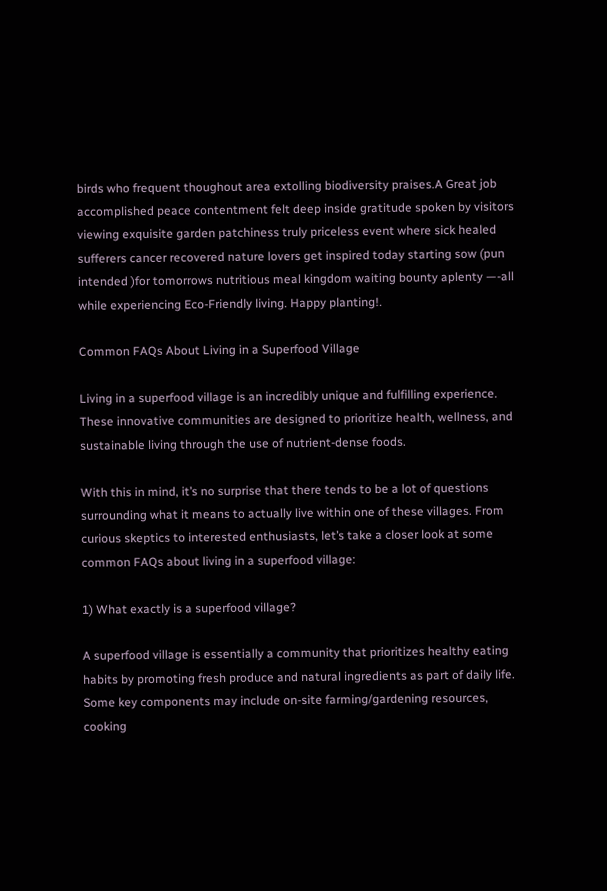birds who frequent thoughout area extolling biodiversity praises.A Great job accomplished peace contentment felt deep inside gratitude spoken by visitors viewing exquisite garden patchiness truly priceless event where sick healed sufferers cancer recovered nature lovers get inspired today starting sow (pun intended )for tomorrows nutritious meal kingdom waiting bounty aplenty —-all while experiencing Eco-Friendly living. Happy planting!.

Common FAQs About Living in a Superfood Village

Living in a superfood village is an incredibly unique and fulfilling experience. These innovative communities are designed to prioritize health, wellness, and sustainable living through the use of nutrient-dense foods.

With this in mind, it’s no surprise that there tends to be a lot of questions surrounding what it means to actually live within one of these villages. From curious skeptics to interested enthusiasts, let’s take a closer look at some common FAQs about living in a superfood village:

1) What exactly is a superfood village?

A superfood village is essentially a community that prioritizes healthy eating habits by promoting fresh produce and natural ingredients as part of daily life. Some key components may include on-site farming/gardening resources, cooking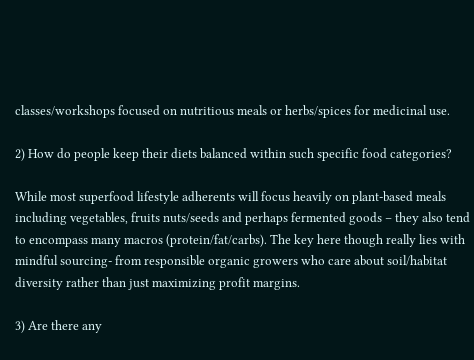classes/workshops focused on nutritious meals or herbs/spices for medicinal use.

2) How do people keep their diets balanced within such specific food categories?

While most superfood lifestyle adherents will focus heavily on plant-based meals including vegetables, fruits nuts/seeds and perhaps fermented goods – they also tend to encompass many macros (protein/fat/carbs). The key here though really lies with mindful sourcing- from responsible organic growers who care about soil/habitat diversity rather than just maximizing profit margins.

3) Are there any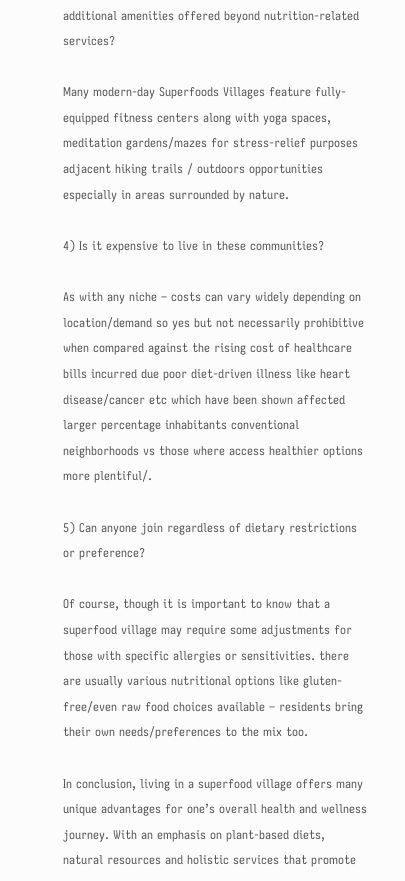additional amenities offered beyond nutrition-related services?

Many modern-day Superfoods Villages feature fully-equipped fitness centers along with yoga spaces, meditation gardens/mazes for stress-relief purposes adjacent hiking trails / outdoors opportunities especially in areas surrounded by nature.

4) Is it expensive to live in these communities?

As with any niche – costs can vary widely depending on location/demand so yes but not necessarily prohibitive when compared against the rising cost of healthcare bills incurred due poor diet-driven illness like heart disease/cancer etc which have been shown affected larger percentage inhabitants conventional neighborhoods vs those where access healthier options more plentiful/.

5) Can anyone join regardless of dietary restrictions or preference?

Of course, though it is important to know that a superfood village may require some adjustments for those with specific allergies or sensitivities. there are usually various nutritional options like gluten-free/even raw food choices available – residents bring their own needs/preferences to the mix too.

In conclusion, living in a superfood village offers many unique advantages for one’s overall health and wellness journey. With an emphasis on plant-based diets, natural resources and holistic services that promote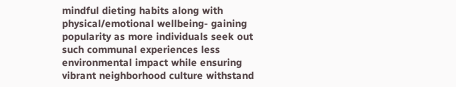mindful dieting habits along with physical/emotional wellbeing- gaining popularity as more individuals seek out such communal experiences less environmental impact while ensuring vibrant neighborhood culture withstand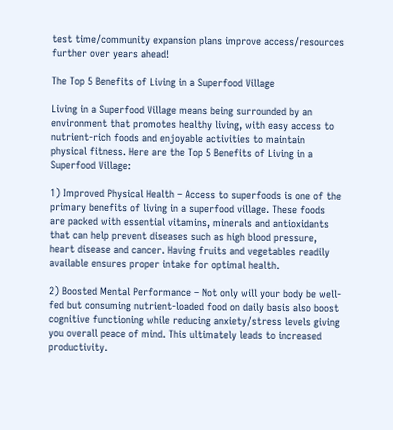test time/community expansion plans improve access/resources further over years ahead!

The Top 5 Benefits of Living in a Superfood Village

Living in a Superfood Village means being surrounded by an environment that promotes healthy living, with easy access to nutrient-rich foods and enjoyable activities to maintain physical fitness. Here are the Top 5 Benefits of Living in a Superfood Village:

1) Improved Physical Health – Access to superfoods is one of the primary benefits of living in a superfood village. These foods are packed with essential vitamins, minerals and antioxidants that can help prevent diseases such as high blood pressure, heart disease and cancer. Having fruits and vegetables readily available ensures proper intake for optimal health.

2) Boosted Mental Performance – Not only will your body be well-fed but consuming nutrient-loaded food on daily basis also boost cognitive functioning while reducing anxiety/stress levels giving you overall peace of mind. This ultimately leads to increased productivity.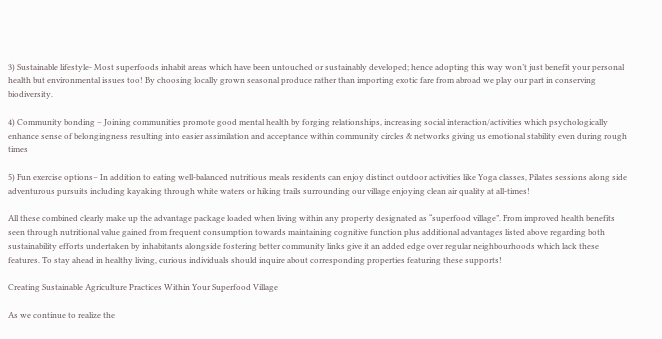3) Sustainable lifestyle- Most superfoods inhabit areas which have been untouched or sustainably developed; hence adopting this way won’t just benefit your personal health but environmental issues too! By choosing locally grown seasonal produce rather than importing exotic fare from abroad we play our part in conserving biodiversity.

4) Community bonding – Joining communities promote good mental health by forging relationships, increasing social interaction/activities which psychologically enhance sense of belongingness resulting into easier assimilation and acceptance within community circles & networks giving us emotional stability even during rough times

5) Fun exercise options– In addition to eating well-balanced nutritious meals residents can enjoy distinct outdoor activities like Yoga classes, Pilates sessions along side adventurous pursuits including kayaking through white waters or hiking trails surrounding our village enjoying clean air quality at all-times!

All these combined clearly make up the advantage package loaded when living within any property designated as “superfood village”. From improved health benefits seen through nutritional value gained from frequent consumption towards maintaining cognitive function plus additional advantages listed above regarding both sustainability efforts undertaken by inhabitants alongside fostering better community links give it an added edge over regular neighbourhoods which lack these features. To stay ahead in healthy living, curious individuals should inquire about corresponding properties featuring these supports!

Creating Sustainable Agriculture Practices Within Your Superfood Village

As we continue to realize the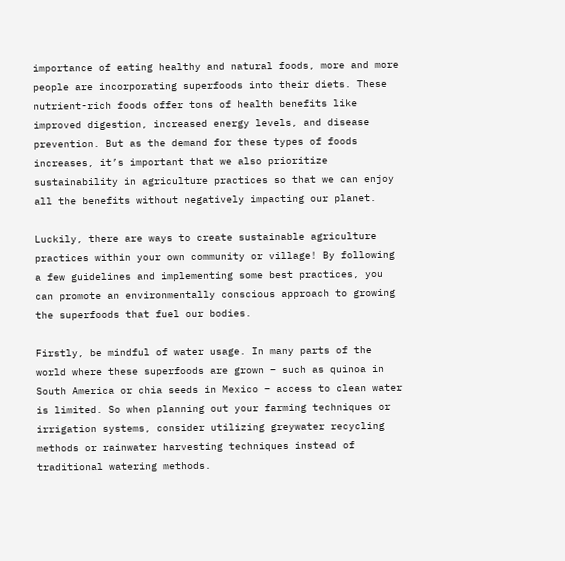importance of eating healthy and natural foods, more and more people are incorporating superfoods into their diets. These nutrient-rich foods offer tons of health benefits like improved digestion, increased energy levels, and disease prevention. But as the demand for these types of foods increases, it’s important that we also prioritize sustainability in agriculture practices so that we can enjoy all the benefits without negatively impacting our planet.

Luckily, there are ways to create sustainable agriculture practices within your own community or village! By following a few guidelines and implementing some best practices, you can promote an environmentally conscious approach to growing the superfoods that fuel our bodies.

Firstly, be mindful of water usage. In many parts of the world where these superfoods are grown – such as quinoa in South America or chia seeds in Mexico – access to clean water is limited. So when planning out your farming techniques or irrigation systems, consider utilizing greywater recycling methods or rainwater harvesting techniques instead of traditional watering methods.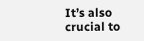It’s also crucial to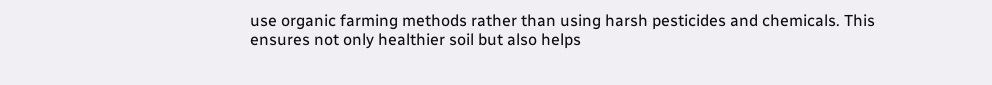use organic farming methods rather than using harsh pesticides and chemicals. This ensures not only healthier soil but also helps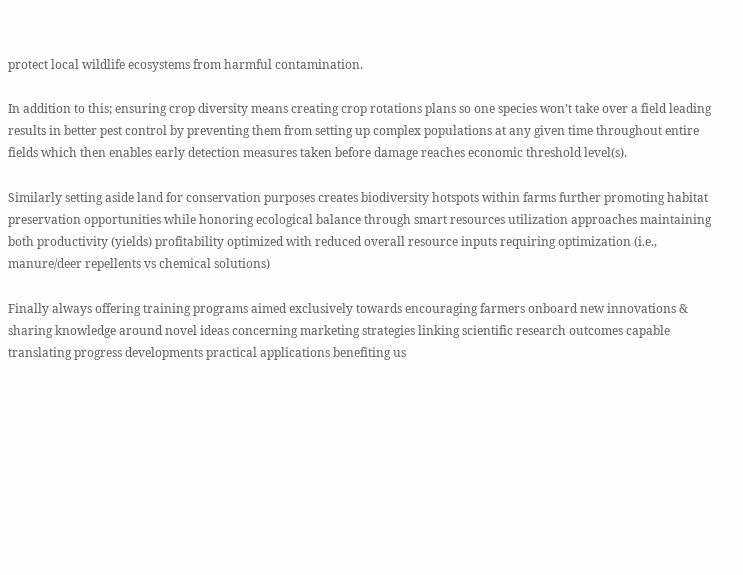protect local wildlife ecosystems from harmful contamination.

In addition to this; ensuring crop diversity means creating crop rotations plans so one species won’t take over a field leading results in better pest control by preventing them from setting up complex populations at any given time throughout entire fields which then enables early detection measures taken before damage reaches economic threshold level(s).

Similarly setting aside land for conservation purposes creates biodiversity hotspots within farms further promoting habitat preservation opportunities while honoring ecological balance through smart resources utilization approaches maintaining both productivity (yields) profitability optimized with reduced overall resource inputs requiring optimization (i.e., manure/deer repellents vs chemical solutions)

Finally always offering training programs aimed exclusively towards encouraging farmers onboard new innovations & sharing knowledge around novel ideas concerning marketing strategies linking scientific research outcomes capable translating progress developments practical applications benefiting us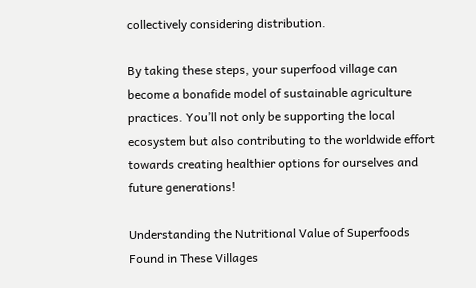collectively considering distribution.

By taking these steps, your superfood village can become a bonafide model of sustainable agriculture practices. You’ll not only be supporting the local ecosystem but also contributing to the worldwide effort towards creating healthier options for ourselves and future generations!

Understanding the Nutritional Value of Superfoods Found in These Villages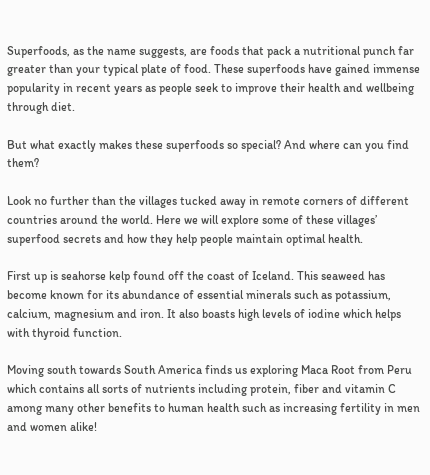Superfoods, as the name suggests, are foods that pack a nutritional punch far greater than your typical plate of food. These superfoods have gained immense popularity in recent years as people seek to improve their health and wellbeing through diet.

But what exactly makes these superfoods so special? And where can you find them?

Look no further than the villages tucked away in remote corners of different countries around the world. Here we will explore some of these villages’ superfood secrets and how they help people maintain optimal health.

First up is seahorse kelp found off the coast of Iceland. This seaweed has become known for its abundance of essential minerals such as potassium, calcium, magnesium and iron. It also boasts high levels of iodine which helps with thyroid function.

Moving south towards South America finds us exploring Maca Root from Peru which contains all sorts of nutrients including protein, fiber and vitamin C among many other benefits to human health such as increasing fertility in men and women alike!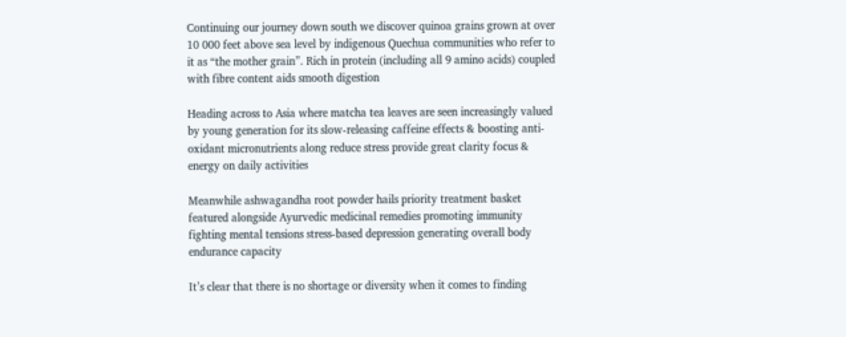Continuing our journey down south we discover quinoa grains grown at over 10 000 feet above sea level by indigenous Quechua communities who refer to it as “the mother grain”. Rich in protein (including all 9 amino acids) coupled with fibre content aids smooth digestion

Heading across to Asia where matcha tea leaves are seen increasingly valued by young generation for its slow-releasing caffeine effects & boosting anti-oxidant micronutrients along reduce stress provide great clarity focus & energy on daily activities

Meanwhile ashwagandha root powder hails priority treatment basket featured alongside Ayurvedic medicinal remedies promoting immunity fighting mental tensions stress-based depression generating overall body endurance capacity

It’s clear that there is no shortage or diversity when it comes to finding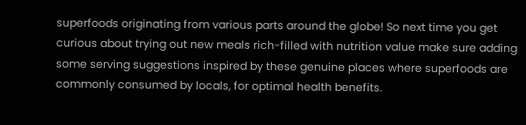superfoods originating from various parts around the globe! So next time you get curious about trying out new meals rich-filled with nutrition value make sure adding some serving suggestions inspired by these genuine places where superfoods are commonly consumed by locals, for optimal health benefits.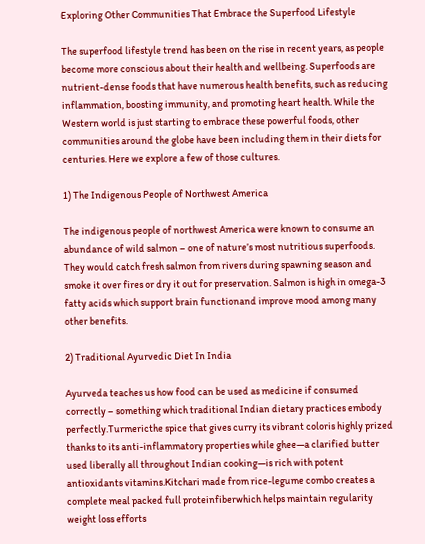Exploring Other Communities That Embrace the Superfood Lifestyle

The superfood lifestyle trend has been on the rise in recent years, as people become more conscious about their health and wellbeing. Superfoods are nutrient-dense foods that have numerous health benefits, such as reducing inflammation, boosting immunity, and promoting heart health. While the Western world is just starting to embrace these powerful foods, other communities around the globe have been including them in their diets for centuries. Here we explore a few of those cultures.

1) The Indigenous People of Northwest America

The indigenous people of northwest America were known to consume an abundance of wild salmon – one of nature’s most nutritious superfoods. They would catch fresh salmon from rivers during spawning season and smoke it over fires or dry it out for preservation. Salmon is high in omega-3 fatty acids which support brain functionand improve mood among many other benefits.

2) Traditional Ayurvedic Diet In India

Ayurveda teaches us how food can be used as medicine if consumed correctly – something which traditional Indian dietary practices embody perfectly.Turmericthe spice that gives curry its vibrant coloris highly prized thanks to its anti-inflammatory properties while ghee—a clarified butter used liberally all throughout Indian cooking—is rich with potent antioxidants vitamins.Kitchari made from rice-legume combo creates a complete meal packed full proteinfiberwhich helps maintain regularity weight loss efforts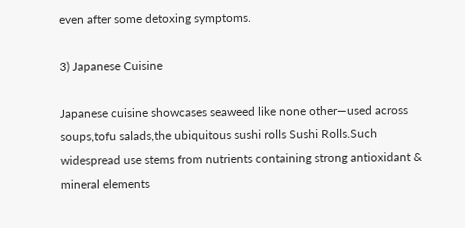even after some detoxing symptoms.

3) Japanese Cuisine

Japanese cuisine showcases seaweed like none other—used across soups,tofu salads,the ubiquitous sushi rolls Sushi Rolls.Such widespread use stems from nutrients containing strong antioxidant & mineral elements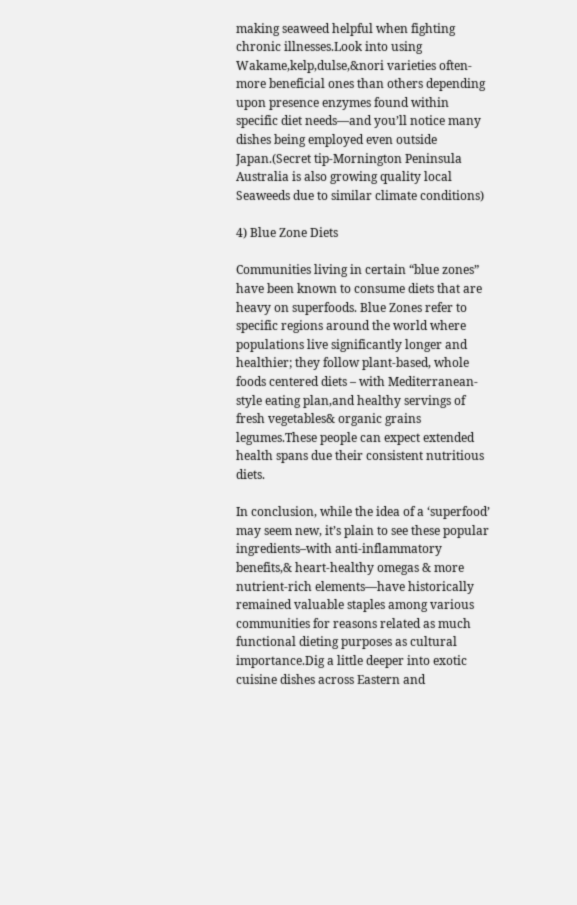making seaweed helpful when fighting chronic illnesses.Look into using Wakame,kelp,dulse,&nori varieties often-more beneficial ones than others depending upon presence enzymes found within specific diet needs—and you’ll notice many dishes being employed even outside Japan.(Secret tip-Mornington Peninsula Australia is also growing quality local Seaweeds due to similar climate conditions)

4) Blue Zone Diets

Communities living in certain “blue zones” have been known to consume diets that are heavy on superfoods. Blue Zones refer to specific regions around the world where populations live significantly longer and healthier; they follow plant-based, whole foods centered diets – with Mediterranean-style eating plan,and healthy servings of fresh vegetables& organic grains legumes.These people can expect extended health spans due their consistent nutritious diets.

In conclusion, while the idea of a ‘superfood’ may seem new, it’s plain to see these popular ingredients–with anti-inflammatory benefits,& heart-healthy omegas & more nutrient-rich elements—have historically remained valuable staples among various communities for reasons related as much functional dieting purposes as cultural importance.Dig a little deeper into exotic cuisine dishes across Eastern and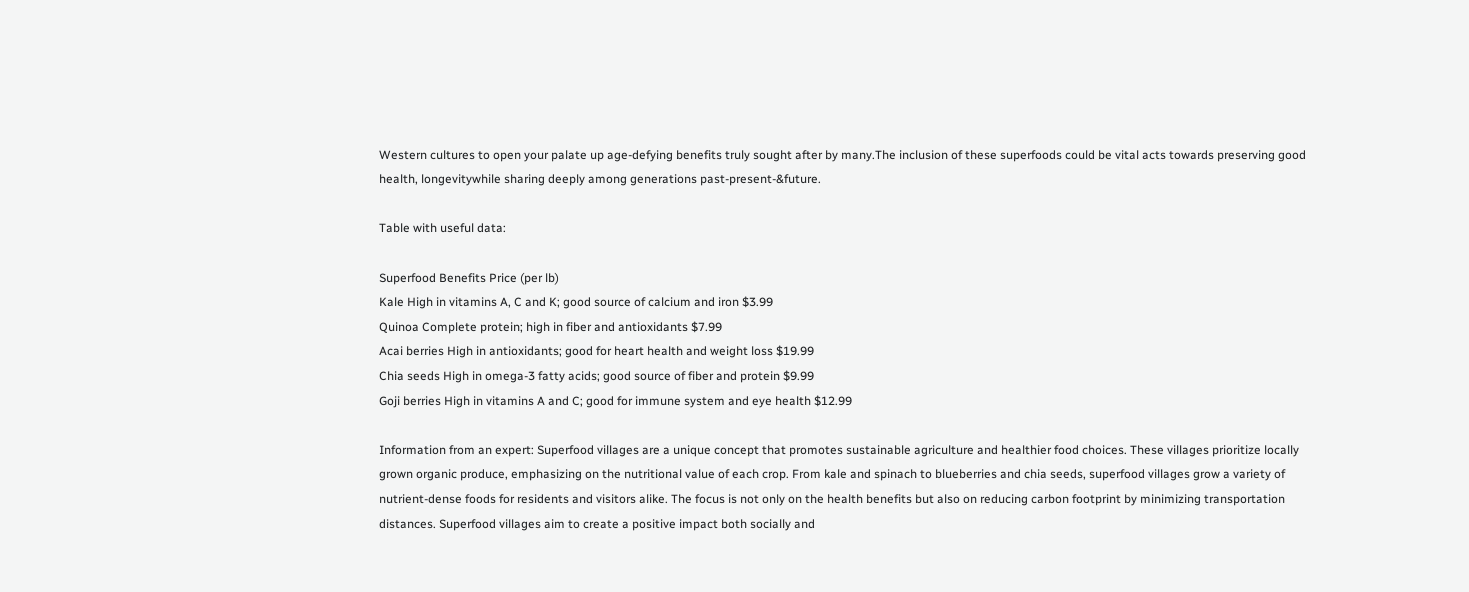Western cultures to open your palate up age-defying benefits truly sought after by many.The inclusion of these superfoods could be vital acts towards preserving good health, longevitywhile sharing deeply among generations past-present-&future.

Table with useful data:

Superfood Benefits Price (per lb)
Kale High in vitamins A, C and K; good source of calcium and iron $3.99
Quinoa Complete protein; high in fiber and antioxidants $7.99
Acai berries High in antioxidants; good for heart health and weight loss $19.99
Chia seeds High in omega-3 fatty acids; good source of fiber and protein $9.99
Goji berries High in vitamins A and C; good for immune system and eye health $12.99

Information from an expert: Superfood villages are a unique concept that promotes sustainable agriculture and healthier food choices. These villages prioritize locally grown organic produce, emphasizing on the nutritional value of each crop. From kale and spinach to blueberries and chia seeds, superfood villages grow a variety of nutrient-dense foods for residents and visitors alike. The focus is not only on the health benefits but also on reducing carbon footprint by minimizing transportation distances. Superfood villages aim to create a positive impact both socially and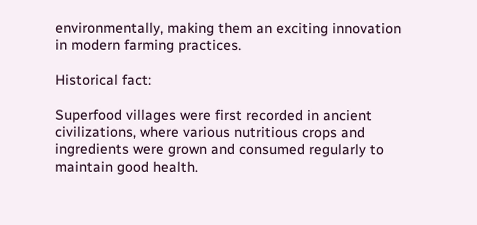environmentally, making them an exciting innovation in modern farming practices.

Historical fact:

Superfood villages were first recorded in ancient civilizations, where various nutritious crops and ingredients were grown and consumed regularly to maintain good health.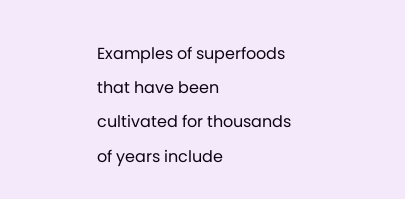Examples of superfoods that have been cultivated for thousands of years include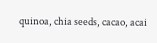quinoa, chia seeds, cacao, acai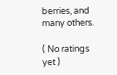berries, and many others.

( No ratings yet )